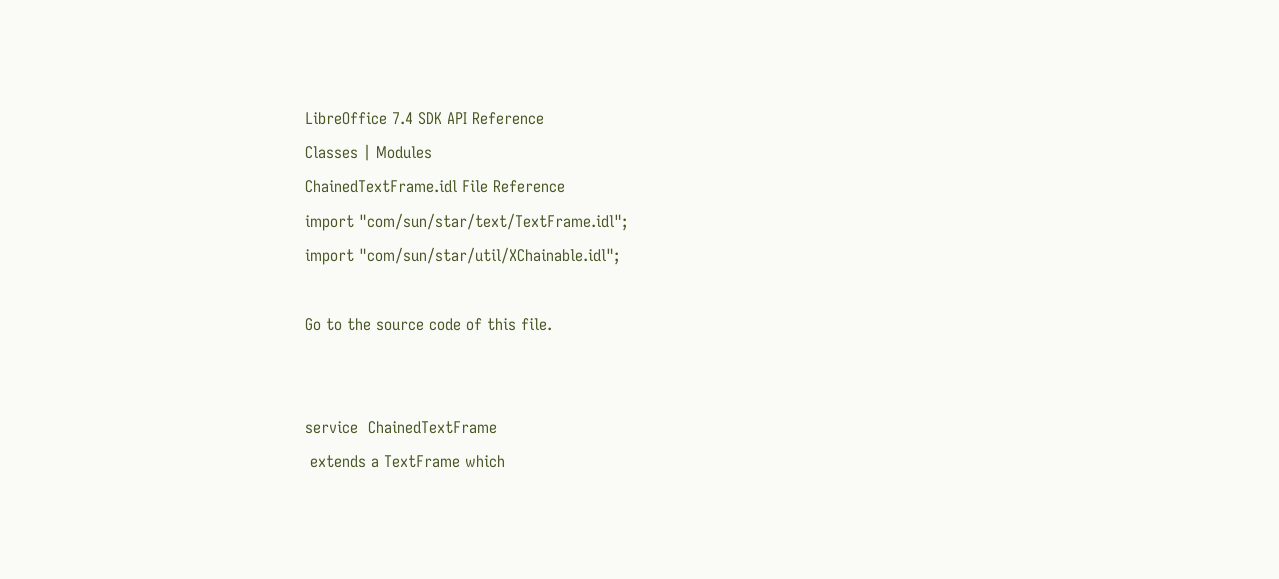LibreOffice 7.4 SDK API Reference
Classes | Modules
ChainedTextFrame.idl File Reference
import "com/sun/star/text/TextFrame.idl";
import "com/sun/star/util/XChainable.idl";

Go to the source code of this file.


service  ChainedTextFrame
 extends a TextFrame which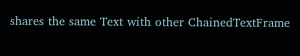shares the same Text with other ChainedTextFrame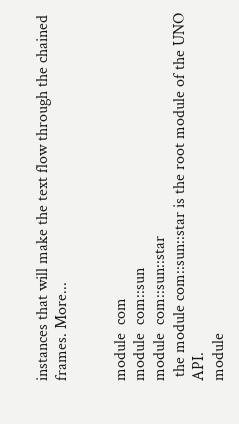instances that will make the text flow through the chained frames. More...


module  com
module  com::sun
module  com::sun::star
 the module com::sun::star is the root module of the UNO API.
module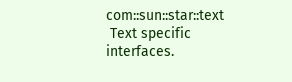com::sun::star::text
 Text specific interfaces.